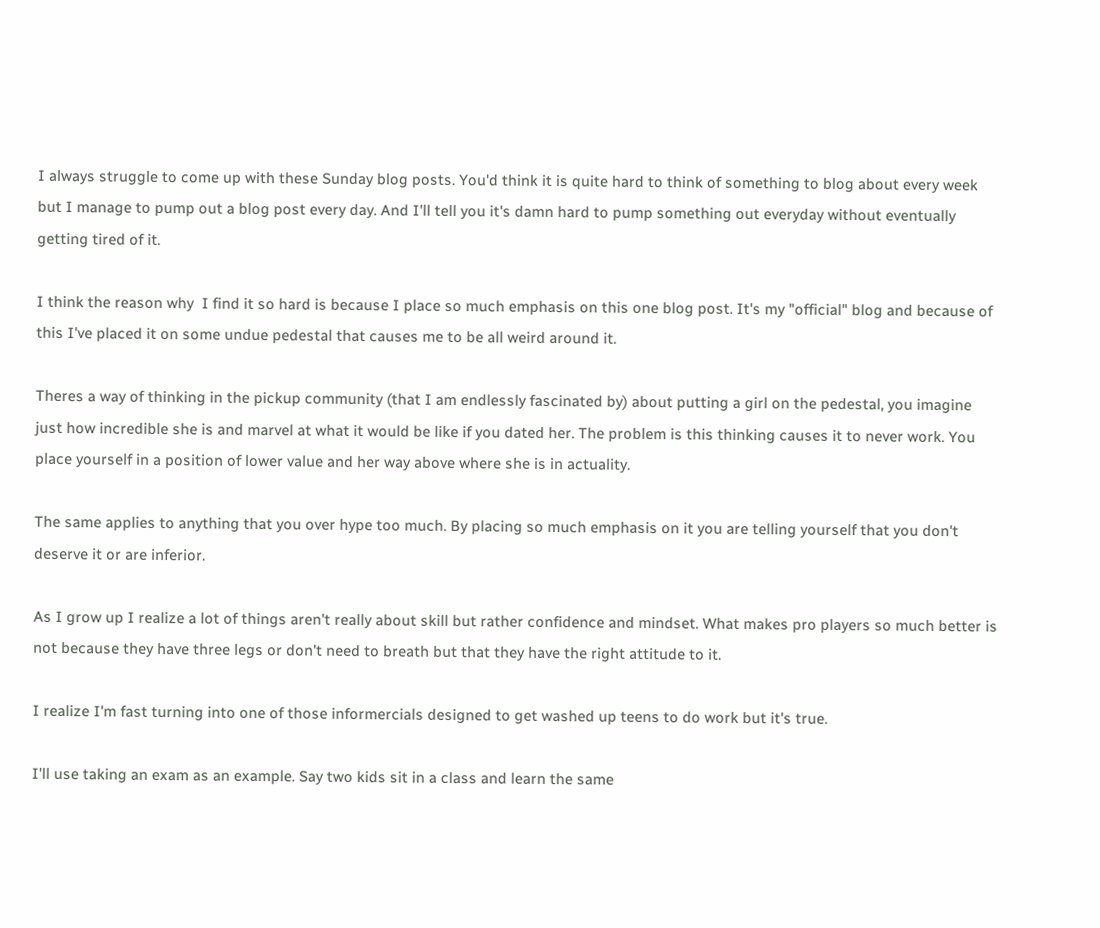I always struggle to come up with these Sunday blog posts. You'd think it is quite hard to think of something to blog about every week but I manage to pump out a blog post every day. And I'll tell you it's damn hard to pump something out everyday without eventually getting tired of it.

I think the reason why  I find it so hard is because I place so much emphasis on this one blog post. It's my "official" blog and because of this I've placed it on some undue pedestal that causes me to be all weird around it.

Theres a way of thinking in the pickup community (that I am endlessly fascinated by) about putting a girl on the pedestal, you imagine just how incredible she is and marvel at what it would be like if you dated her. The problem is this thinking causes it to never work. You place yourself in a position of lower value and her way above where she is in actuality.

The same applies to anything that you over hype too much. By placing so much emphasis on it you are telling yourself that you don't deserve it or are inferior.

As I grow up I realize a lot of things aren't really about skill but rather confidence and mindset. What makes pro players so much better is not because they have three legs or don't need to breath but that they have the right attitude to it.

I realize I'm fast turning into one of those informercials designed to get washed up teens to do work but it's true.

I'll use taking an exam as an example. Say two kids sit in a class and learn the same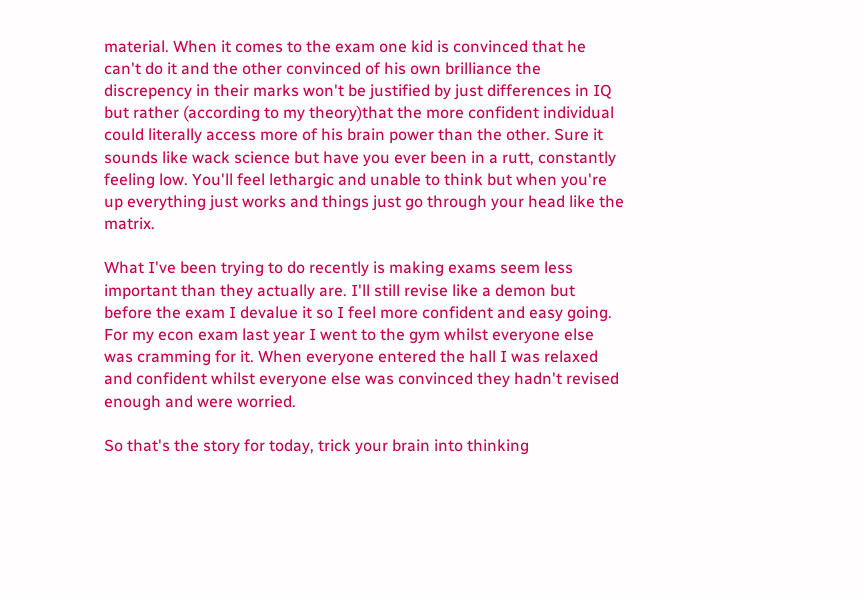material. When it comes to the exam one kid is convinced that he can't do it and the other convinced of his own brilliance the discrepency in their marks won't be justified by just differences in IQ but rather (according to my theory)that the more confident individual could literally access more of his brain power than the other. Sure it sounds like wack science but have you ever been in a rutt, constantly feeling low. You'll feel lethargic and unable to think but when you're up everything just works and things just go through your head like the matrix.

What I've been trying to do recently is making exams seem less important than they actually are. I'll still revise like a demon but before the exam I devalue it so I feel more confident and easy going. For my econ exam last year I went to the gym whilst everyone else was cramming for it. When everyone entered the hall I was relaxed and confident whilst everyone else was convinced they hadn't revised enough and were worried.

So that's the story for today, trick your brain into thinking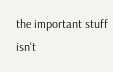the important stuff isn't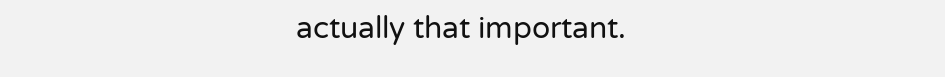actually that important.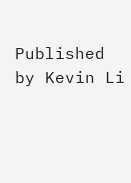Published by Kevin Li